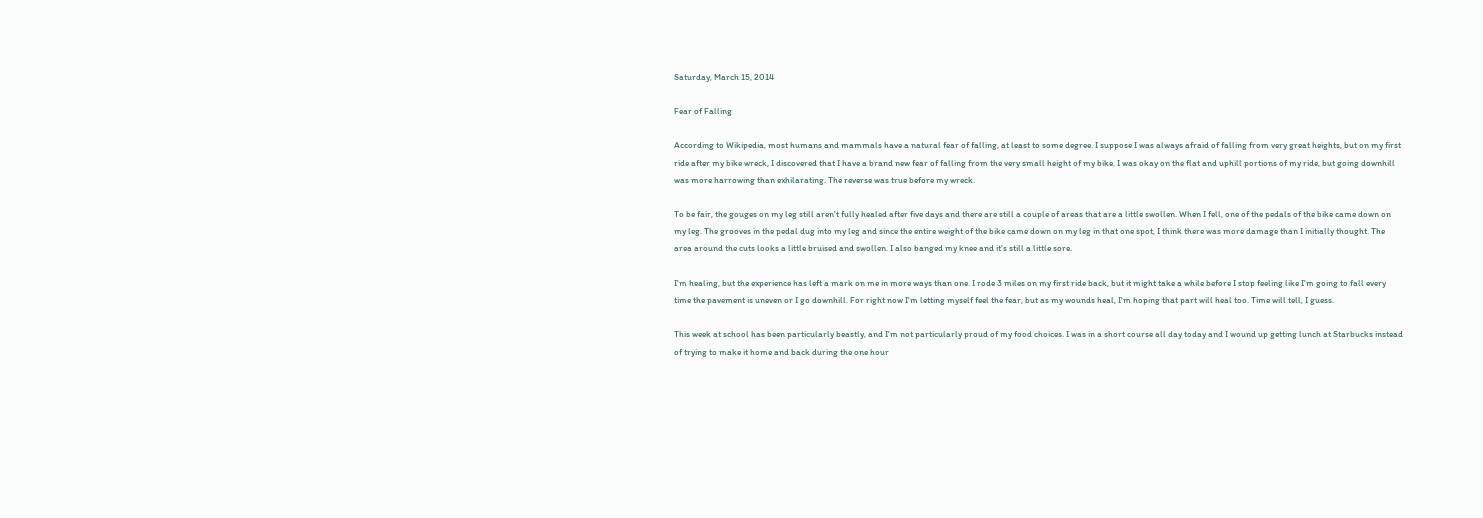Saturday, March 15, 2014

Fear of Falling

According to Wikipedia, most humans and mammals have a natural fear of falling, at least to some degree. I suppose I was always afraid of falling from very great heights, but on my first ride after my bike wreck, I discovered that I have a brand new fear of falling from the very small height of my bike. I was okay on the flat and uphill portions of my ride, but going downhill was more harrowing than exhilarating. The reverse was true before my wreck.

To be fair, the gouges on my leg still aren't fully healed after five days and there are still a couple of areas that are a little swollen. When I fell, one of the pedals of the bike came down on my leg. The grooves in the pedal dug into my leg and since the entire weight of the bike came down on my leg in that one spot, I think there was more damage than I initially thought. The area around the cuts looks a little bruised and swollen. I also banged my knee and it's still a little sore.

I'm healing, but the experience has left a mark on me in more ways than one. I rode 3 miles on my first ride back, but it might take a while before I stop feeling like I'm going to fall every time the pavement is uneven or I go downhill. For right now I'm letting myself feel the fear, but as my wounds heal, I'm hoping that part will heal too. Time will tell, I guess.

This week at school has been particularly beastly, and I'm not particularly proud of my food choices. I was in a short course all day today and I wound up getting lunch at Starbucks instead of trying to make it home and back during the one hour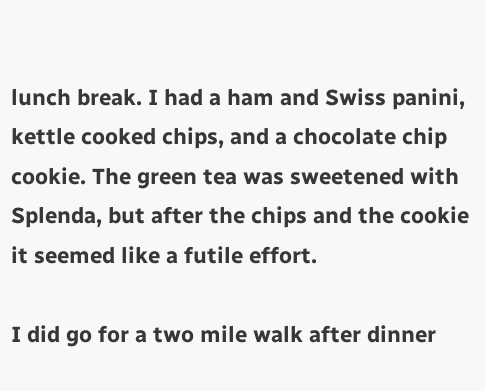lunch break. I had a ham and Swiss panini, kettle cooked chips, and a chocolate chip cookie. The green tea was sweetened with Splenda, but after the chips and the cookie it seemed like a futile effort.

I did go for a two mile walk after dinner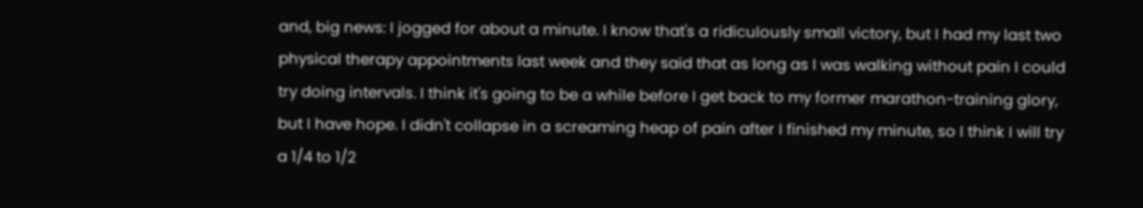and, big news: I jogged for about a minute. I know that's a ridiculously small victory, but I had my last two physical therapy appointments last week and they said that as long as I was walking without pain I could try doing intervals. I think it's going to be a while before I get back to my former marathon-training glory, but I have hope. I didn't collapse in a screaming heap of pain after I finished my minute, so I think I will try a 1/4 to 1/2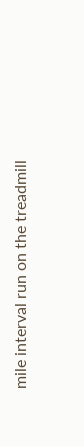mile interval run on the treadmill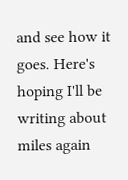and see how it goes. Here's hoping I'll be writing about miles again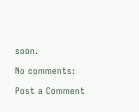soon.

No comments:

Post a Comment